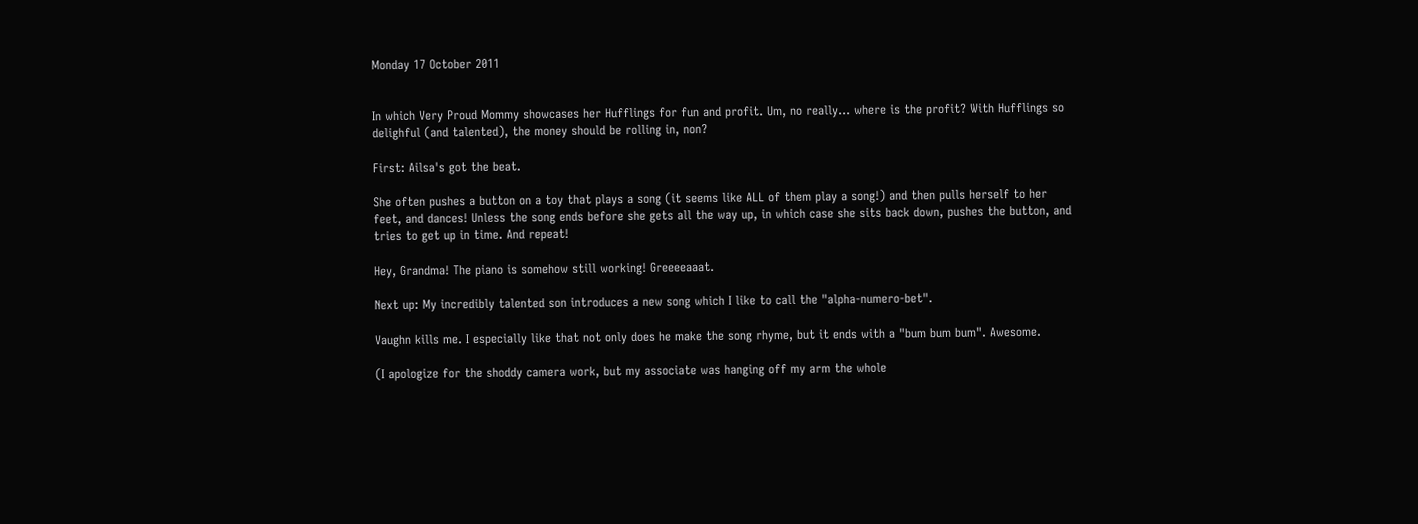Monday 17 October 2011


In which Very Proud Mommy showcases her Hufflings for fun and profit. Um, no really... where is the profit? With Hufflings so delighful (and talented), the money should be rolling in, non?

First: Ailsa's got the beat.

She often pushes a button on a toy that plays a song (it seems like ALL of them play a song!) and then pulls herself to her feet, and dances! Unless the song ends before she gets all the way up, in which case she sits back down, pushes the button, and tries to get up in time. And repeat!

Hey, Grandma! The piano is somehow still working! Greeeeaaat.

Next up: My incredibly talented son introduces a new song which I like to call the "alpha-numero-bet".

Vaughn kills me. I especially like that not only does he make the song rhyme, but it ends with a "bum bum bum". Awesome.

(I apologize for the shoddy camera work, but my associate was hanging off my arm the whole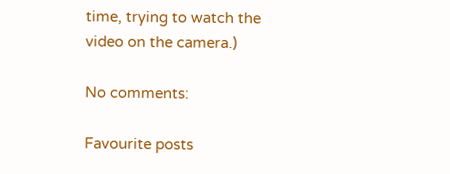time, trying to watch the video on the camera.)

No comments:

Favourite posts